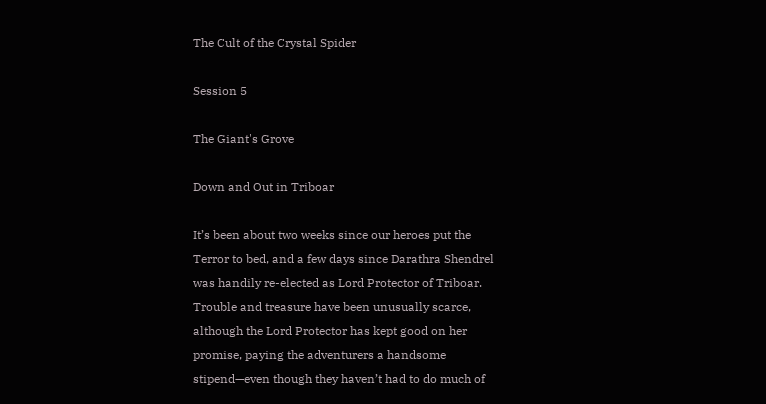The Cult of the Crystal Spider

Session 5

The Giant's Grove

Down and Out in Triboar

It’s been about two weeks since our heroes put the Terror to bed, and a few days since Darathra Shendrel was handily re-elected as Lord Protector of Triboar. Trouble and treasure have been unusually scarce, although the Lord Protector has kept good on her promise, paying the adventurers a handsome stipend—even though they haven’t had to do much of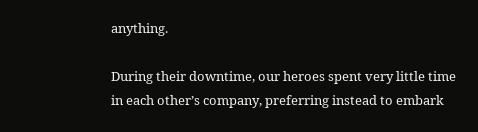anything.

During their downtime, our heroes spent very little time in each other’s company, preferring instead to embark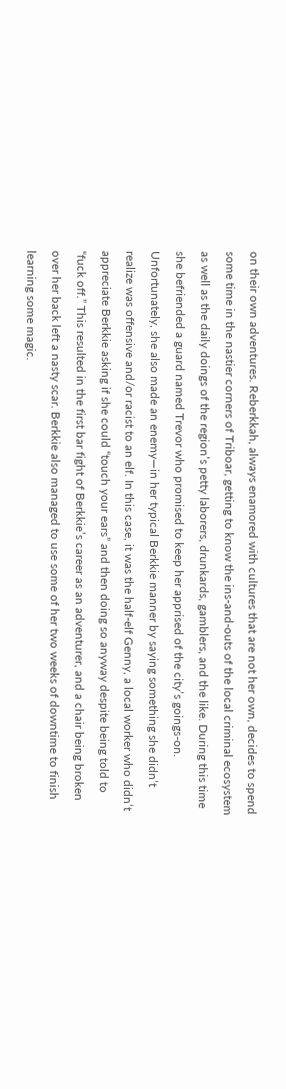on their own adventures. Reberkkah, always enamored with cultures that are not her own, decides to spend some time in the nastier corners of Triboar, getting to know the ins-and-outs of the local criminal ecosystem as well as the daily doings of the region’s petty laborers, drunkards, gamblers, and the like. During this time she befriended a guard named Trevor who promised to keep her apprised of the city’s goings-on. Unfortunately, she also made an enemy—in her typical Berkkie manner by saying something she didn’t realize was offensive and/or racist to an elf. In this case, it was the half-elf Genny, a local worker who didn’t appreciate Berkkie asking if she could “touch your ears” and then doing so anyway despite being told to “fuck off.” This resulted in the first bar fight of Berkkie’s career as an adventurer, and a chair being broken over her back left a nasty scar. Berkkie also managed to use some of her two weeks of downtime to finish learning some magic.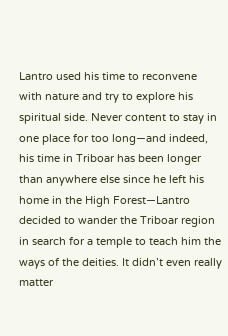Lantro used his time to reconvene with nature and try to explore his spiritual side. Never content to stay in one place for too long—and indeed, his time in Triboar has been longer than anywhere else since he left his home in the High Forest—Lantro decided to wander the Triboar region in search for a temple to teach him the ways of the deities. It didn’t even really matter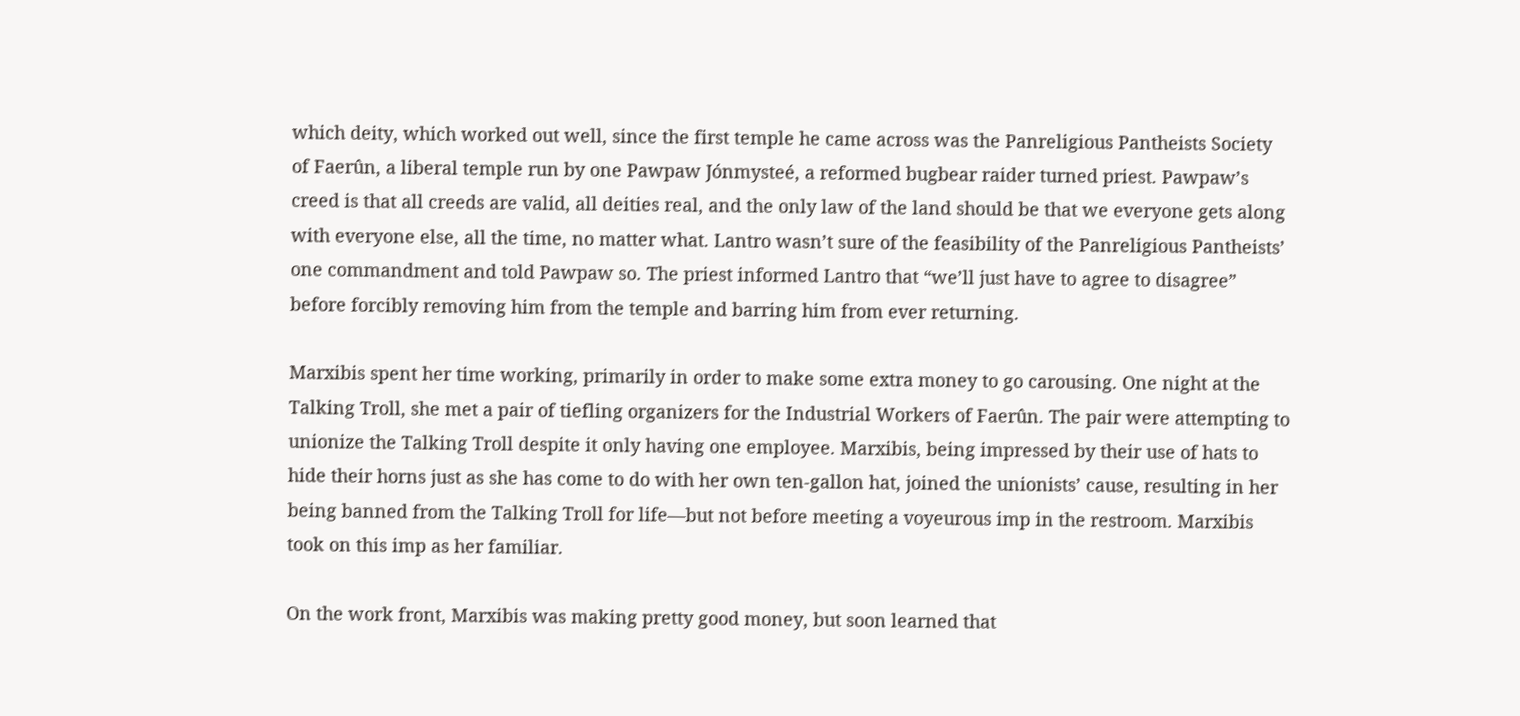which deity, which worked out well, since the first temple he came across was the Panreligious Pantheists Society of Faerûn, a liberal temple run by one Pawpaw Jónmysteé, a reformed bugbear raider turned priest. Pawpaw’s creed is that all creeds are valid, all deities real, and the only law of the land should be that we everyone gets along with everyone else, all the time, no matter what. Lantro wasn’t sure of the feasibility of the Panreligious Pantheists’ one commandment and told Pawpaw so. The priest informed Lantro that “we’ll just have to agree to disagree” before forcibly removing him from the temple and barring him from ever returning.

Marxibis spent her time working, primarily in order to make some extra money to go carousing. One night at the Talking Troll, she met a pair of tiefling organizers for the Industrial Workers of Faerûn. The pair were attempting to unionize the Talking Troll despite it only having one employee. Marxibis, being impressed by their use of hats to hide their horns just as she has come to do with her own ten-gallon hat, joined the unionists’ cause, resulting in her being banned from the Talking Troll for life—but not before meeting a voyeurous imp in the restroom. Marxibis took on this imp as her familiar.

On the work front, Marxibis was making pretty good money, but soon learned that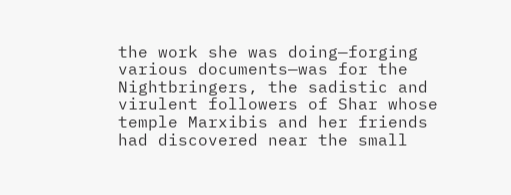the work she was doing—forging various documents—was for the Nightbringers, the sadistic and virulent followers of Shar whose temple Marxibis and her friends had discovered near the small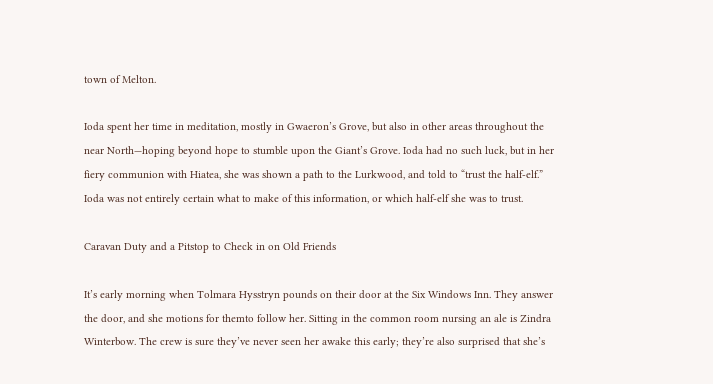town of Melton.

Ioda spent her time in meditation, mostly in Gwaeron’s Grove, but also in other areas throughout the near North—hoping beyond hope to stumble upon the Giant’s Grove. Ioda had no such luck, but in her fiery communion with Hiatea, she was shown a path to the Lurkwood, and told to “trust the half-elf.” Ioda was not entirely certain what to make of this information, or which half-elf she was to trust.

Caravan Duty and a Pitstop to Check in on Old Friends

It’s early morning when Tolmara Hysstryn pounds on their door at the Six Windows Inn. They answer the door, and she motions for themto follow her. Sitting in the common room nursing an ale is Zindra Winterbow. The crew is sure they’ve never seen her awake this early; they’re also surprised that she’s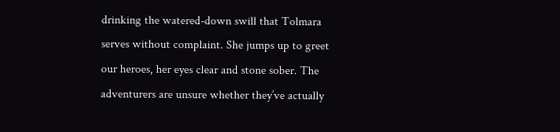drinking the watered-down swill that Tolmara serves without complaint. She jumps up to greet our heroes, her eyes clear and stone sober. The adventurers are unsure whether they’ve actually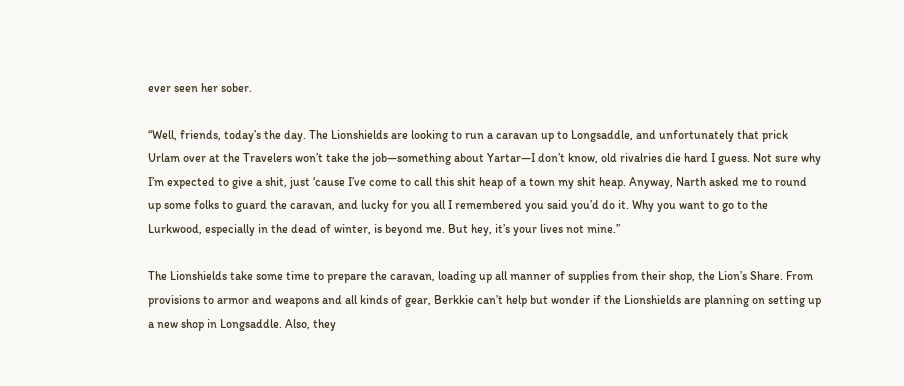ever seen her sober.

“Well, friends, today’s the day. The Lionshields are looking to run a caravan up to Longsaddle, and unfortunately that prick Urlam over at the Travelers won’t take the job—something about Yartar—I don’t know, old rivalries die hard I guess. Not sure why I’m expected to give a shit, just ‘cause I’ve come to call this shit heap of a town my shit heap. Anyway, Narth asked me to round up some folks to guard the caravan, and lucky for you all I remembered you said you’d do it. Why you want to go to the Lurkwood, especially in the dead of winter, is beyond me. But hey, it’s your lives not mine.”

The Lionshields take some time to prepare the caravan, loading up all manner of supplies from their shop, the Lion’s Share. From provisions to armor and weapons and all kinds of gear, Berkkie can’t help but wonder if the Lionshields are planning on setting up a new shop in Longsaddle. Also, they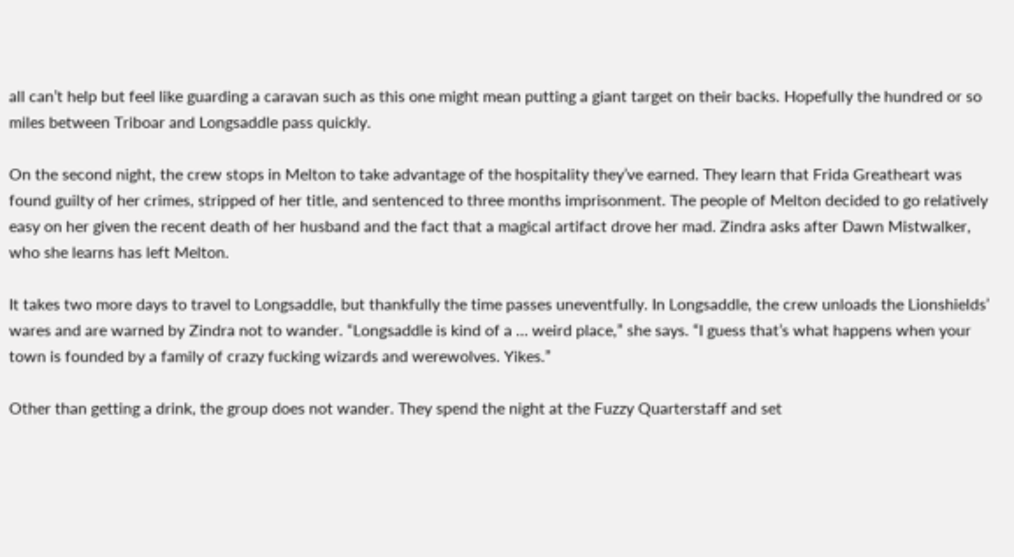all can’t help but feel like guarding a caravan such as this one might mean putting a giant target on their backs. Hopefully the hundred or so miles between Triboar and Longsaddle pass quickly.

On the second night, the crew stops in Melton to take advantage of the hospitality they’ve earned. They learn that Frida Greatheart was found guilty of her crimes, stripped of her title, and sentenced to three months imprisonment. The people of Melton decided to go relatively easy on her given the recent death of her husband and the fact that a magical artifact drove her mad. Zindra asks after Dawn Mistwalker, who she learns has left Melton.

It takes two more days to travel to Longsaddle, but thankfully the time passes uneventfully. In Longsaddle, the crew unloads the Lionshields’ wares and are warned by Zindra not to wander. “Longsaddle is kind of a … weird place,” she says. “I guess that’s what happens when your town is founded by a family of crazy fucking wizards and werewolves. Yikes.”

Other than getting a drink, the group does not wander. They spend the night at the Fuzzy Quarterstaff and set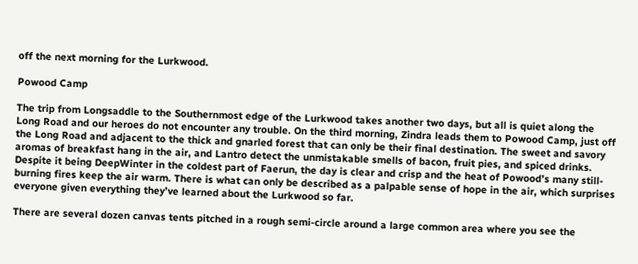off the next morning for the Lurkwood.

Powood Camp

The trip from Longsaddle to the Southernmost edge of the Lurkwood takes another two days, but all is quiet along the Long Road and our heroes do not encounter any trouble. On the third morning, Zindra leads them to Powood Camp, just off the Long Road and adjacent to the thick and gnarled forest that can only be their final destination. The sweet and savory aromas of breakfast hang in the air, and Lantro detect the unmistakable smells of bacon, fruit pies, and spiced drinks. Despite it being DeepWinter in the coldest part of Faerun, the day is clear and crisp and the heat of Powood’s many still-burning fires keep the air warm. There is what can only be described as a palpable sense of hope in the air, which surprises everyone given everything they’ve learned about the Lurkwood so far.

There are several dozen canvas tents pitched in a rough semi-circle around a large common area where you see the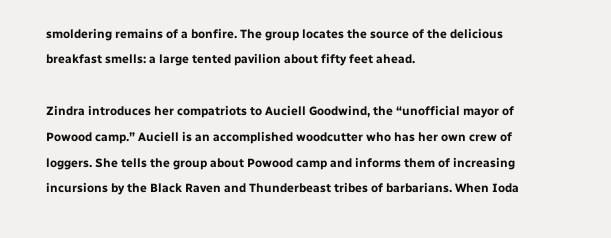smoldering remains of a bonfire. The group locates the source of the delicious breakfast smells: a large tented pavilion about fifty feet ahead.

Zindra introduces her compatriots to Auciell Goodwind, the “unofficial mayor of Powood camp.” Auciell is an accomplished woodcutter who has her own crew of loggers. She tells the group about Powood camp and informs them of increasing incursions by the Black Raven and Thunderbeast tribes of barbarians. When Ioda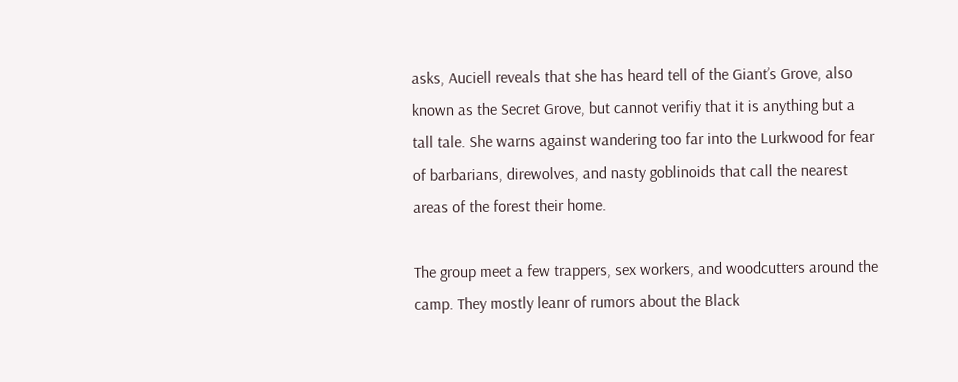asks, Auciell reveals that she has heard tell of the Giant’s Grove, also known as the Secret Grove, but cannot verifiy that it is anything but a tall tale. She warns against wandering too far into the Lurkwood for fear of barbarians, direwolves, and nasty goblinoids that call the nearest areas of the forest their home.

The group meet a few trappers, sex workers, and woodcutters around the camp. They mostly leanr of rumors about the Black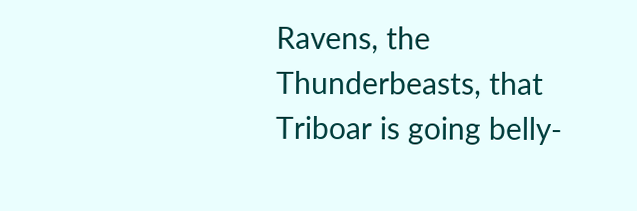Ravens, the Thunderbeasts, that Triboar is going belly-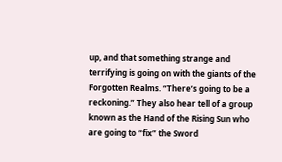up, and that something strange and terrifying is going on with the giants of the Forgotten Realms. “There’s going to be a reckoning.” They also hear tell of a group known as the Hand of the Rising Sun who are going to “fix” the Sword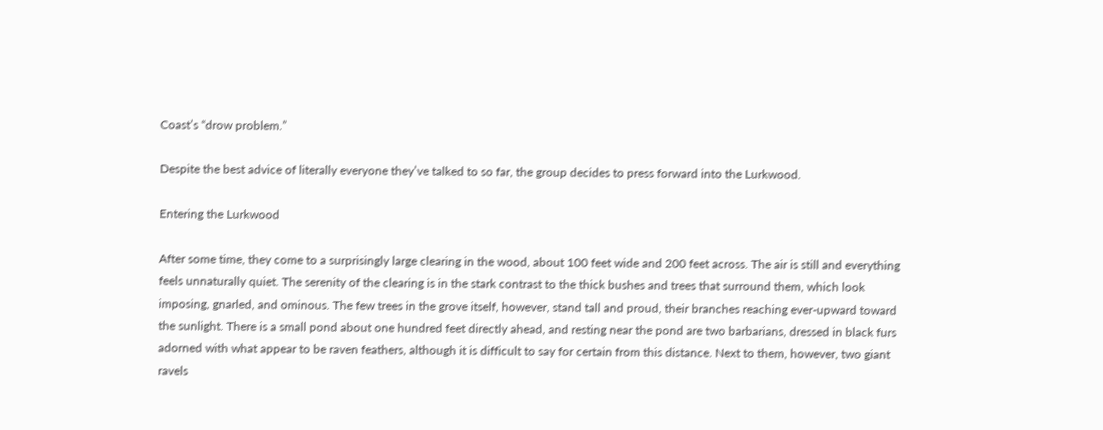Coast’s “drow problem.”

Despite the best advice of literally everyone they’ve talked to so far, the group decides to press forward into the Lurkwood.

Entering the Lurkwood

After some time, they come to a surprisingly large clearing in the wood, about 100 feet wide and 200 feet across. The air is still and everything feels unnaturally quiet. The serenity of the clearing is in the stark contrast to the thick bushes and trees that surround them, which look imposing, gnarled, and ominous. The few trees in the grove itself, however, stand tall and proud, their branches reaching ever-upward toward the sunlight. There is a small pond about one hundred feet directly ahead, and resting near the pond are two barbarians, dressed in black furs adorned with what appear to be raven feathers, although it is difficult to say for certain from this distance. Next to them, however, two giant ravels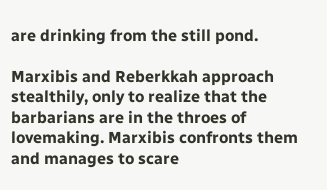are drinking from the still pond.

Marxibis and Reberkkah approach stealthily, only to realize that the barbarians are in the throes of lovemaking. Marxibis confronts them and manages to scare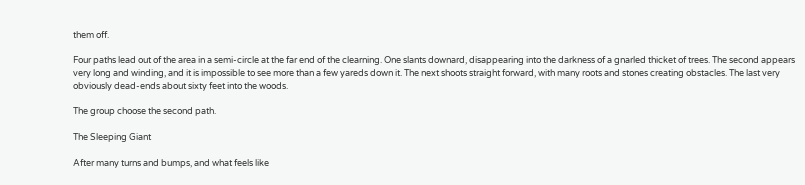them off.

Four paths lead out of the area in a semi-circle at the far end of the clearning. One slants downard, disappearing into the darkness of a gnarled thicket of trees. The second appears very long and winding, and it is impossible to see more than a few yareds down it. The next shoots straight forward, with many roots and stones creating obstacles. The last very obviously dead-ends about sixty feet into the woods.

The group choose the second path.

The Sleeping Giant

After many turns and bumps, and what feels like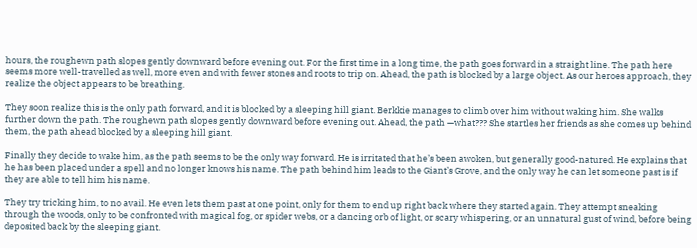hours, the roughewn path slopes gently downward before evening out. For the first time in a long time, the path goes forward in a straight line. The path here seems more well-travelled as well, more even and with fewer stones and roots to trip on. Ahead, the path is blocked by a large object. As our heroes approach, they realize the object appears to be breathing.

They soon realize this is the only path forward, and it is blocked by a sleeping hill giant. Berkkie manages to climb over him without waking him. She walks further down the path. The roughewn path slopes gently downward before evening out. Ahead, the path —what??? She startles her friends as she comes up behind them, the path ahead blocked by a sleeping hill giant.

Finally they decide to wake him, as the path seems to be the only way forward. He is irritated that he’s been awoken, but generally good-natured. He explains that he has been placed under a spell and no longer knows his name. The path behind him leads to the Giant’s Grove, and the only way he can let someone past is if they are able to tell him his name.

They try tricking him, to no avail. He even lets them past at one point, only for them to end up right back where they started again. They attempt sneaking through the woods, only to be confronted with magical fog, or spider webs, or a dancing orb of light, or scary whispering, or an unnatural gust of wind, before being deposited back by the sleeping giant.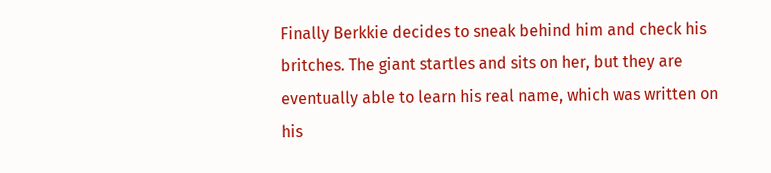Finally Berkkie decides to sneak behind him and check his britches. The giant startles and sits on her, but they are eventually able to learn his real name, which was written on his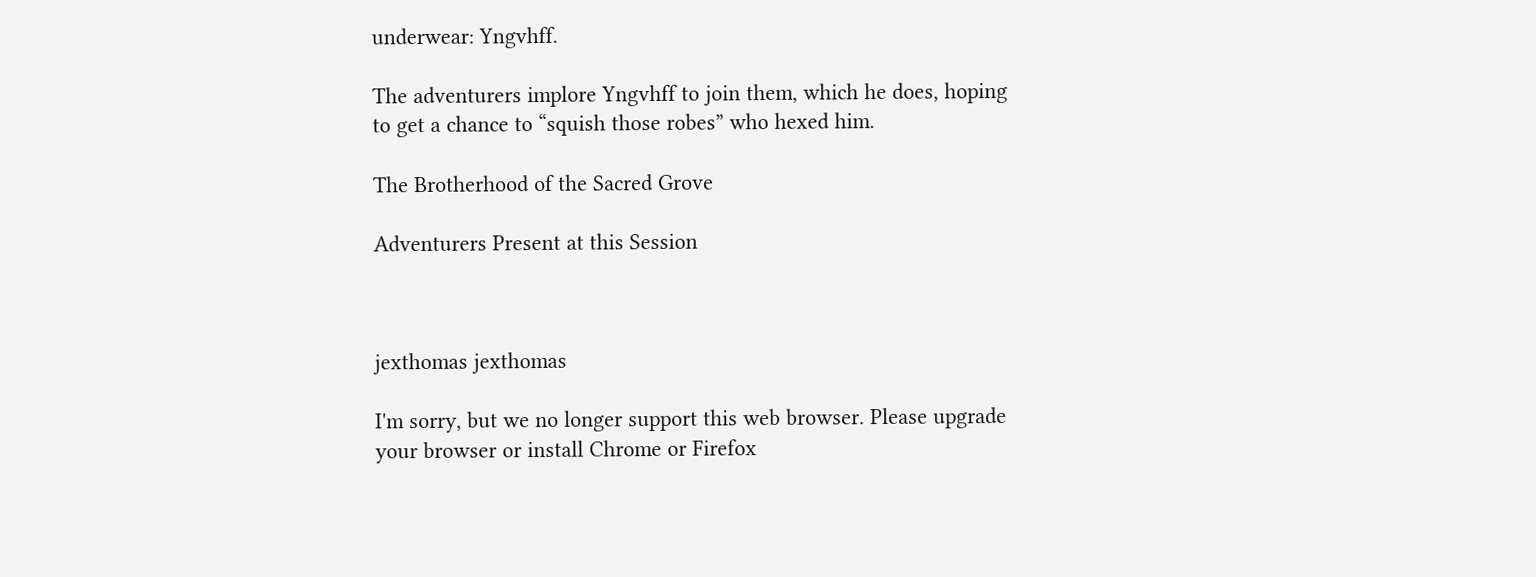underwear: Yngvhff.

The adventurers implore Yngvhff to join them, which he does, hoping to get a chance to “squish those robes” who hexed him.

The Brotherhood of the Sacred Grove

Adventurers Present at this Session



jexthomas jexthomas

I'm sorry, but we no longer support this web browser. Please upgrade your browser or install Chrome or Firefox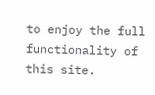to enjoy the full functionality of this site.